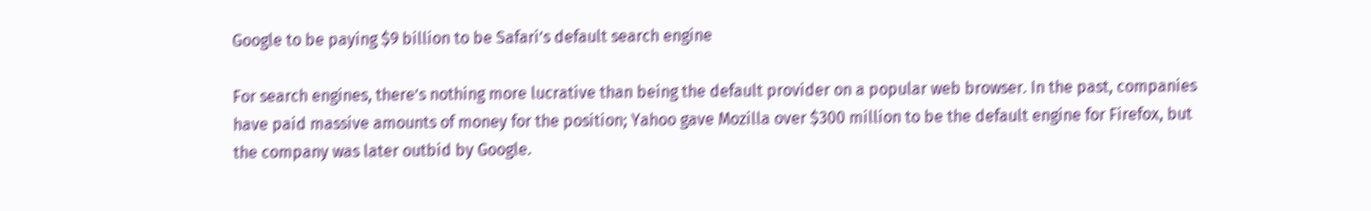Google to be paying $9 billion to be Safari’s default search engine

For search engines, there’s nothing more lucrative than being the default provider on a popular web browser. In the past, companies have paid massive amounts of money for the position; Yahoo gave Mozilla over $300 million to be the default engine for Firefox, but the company was later outbid by Google.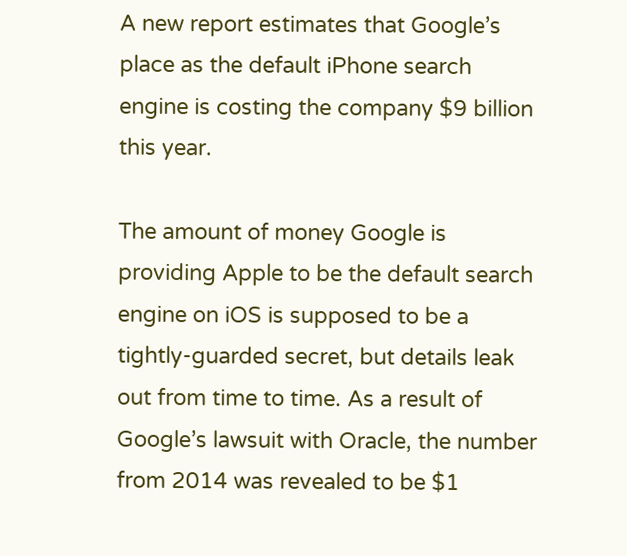A new report estimates that Google’s place as the default iPhone search engine is costing the company $9 billion this year.

The amount of money Google is providing Apple to be the default search engine on iOS is supposed to be a tightly-guarded secret, but details leak out from time to time. As a result of Google’s lawsuit with Oracle, the number from 2014 was revealed to be $1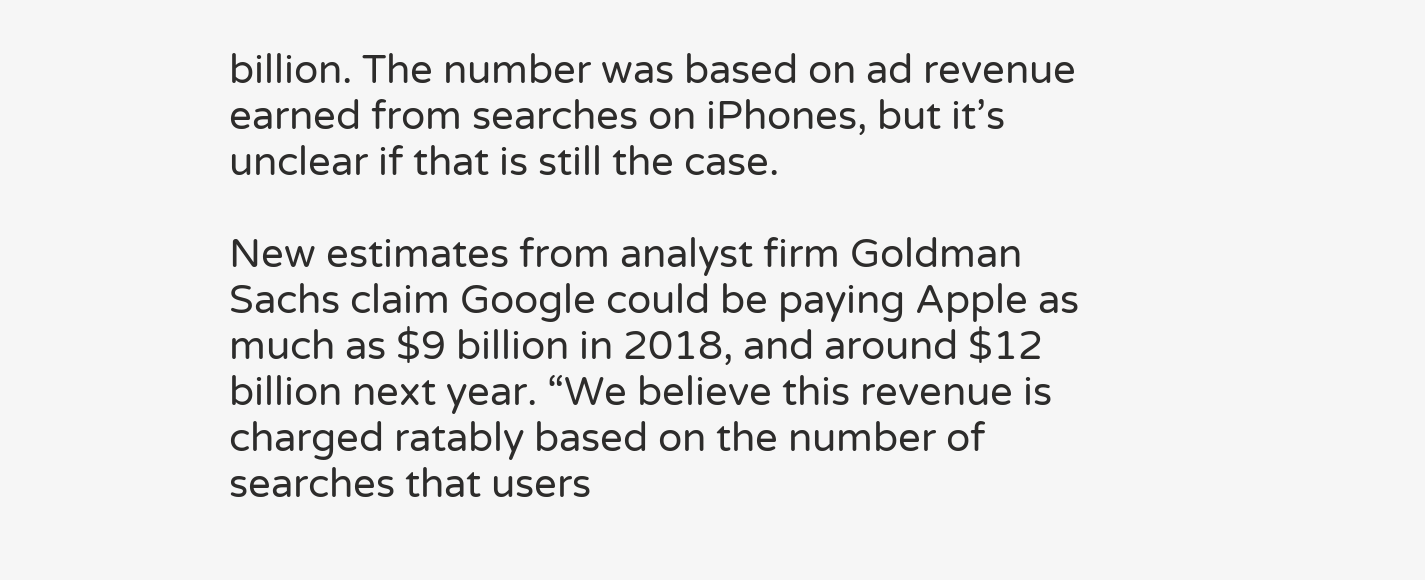billion. The number was based on ad revenue earned from searches on iPhones, but it’s unclear if that is still the case.

New estimates from analyst firm Goldman Sachs claim Google could be paying Apple as much as $9 billion in 2018, and around $12 billion next year. “We believe this revenue is charged ratably based on the number of searches that users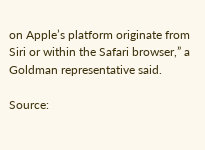on Apple’s platform originate from Siri or within the Safari browser,” a Goldman representative said.

Source: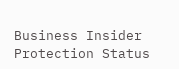Business Insider Protection Status